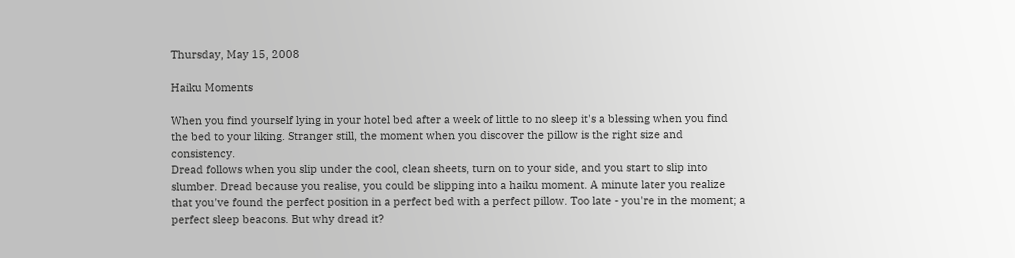Thursday, May 15, 2008

Haiku Moments

When you find yourself lying in your hotel bed after a week of little to no sleep it's a blessing when you find the bed to your liking. Stranger still, the moment when you discover the pillow is the right size and consistency.
Dread follows when you slip under the cool, clean sheets, turn on to your side, and you start to slip into slumber. Dread because you realise, you could be slipping into a haiku moment. A minute later you realize that you've found the perfect position in a perfect bed with a perfect pillow. Too late - you're in the moment; a perfect sleep beacons. But why dread it?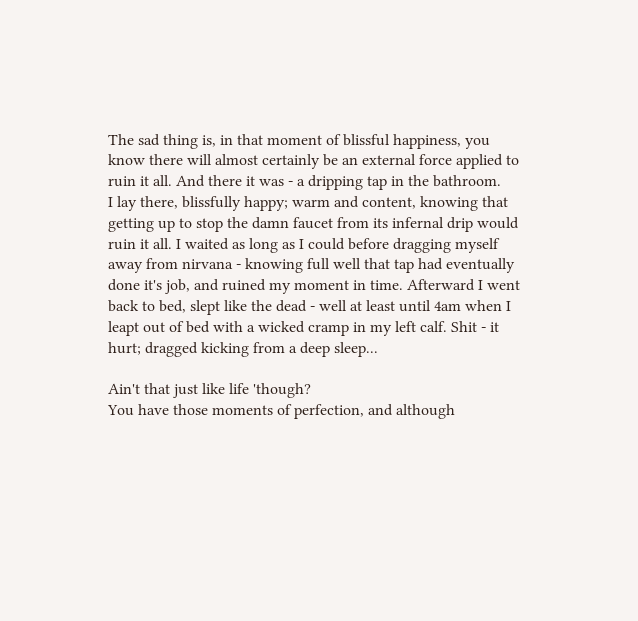The sad thing is, in that moment of blissful happiness, you know there will almost certainly be an external force applied to ruin it all. And there it was - a dripping tap in the bathroom.
I lay there, blissfully happy; warm and content, knowing that getting up to stop the damn faucet from its infernal drip would ruin it all. I waited as long as I could before dragging myself away from nirvana - knowing full well that tap had eventually done it's job, and ruined my moment in time. Afterward I went back to bed, slept like the dead - well at least until 4am when I leapt out of bed with a wicked cramp in my left calf. Shit - it hurt; dragged kicking from a deep sleep...

Ain't that just like life 'though?
You have those moments of perfection, and although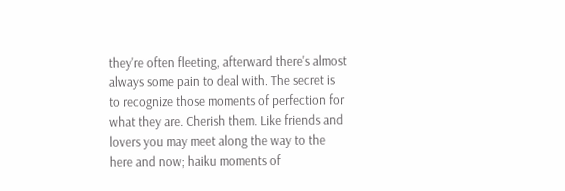they're often fleeting, afterward there's almost always some pain to deal with. The secret is to recognize those moments of perfection for what they are. Cherish them. Like friends and lovers you may meet along the way to the here and now; haiku moments of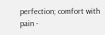perfection; comfort with pain -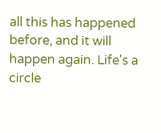all this has happened before, and it will happen again. Life's a circle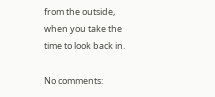from the outside, when you take the time to look back in.

No comments: